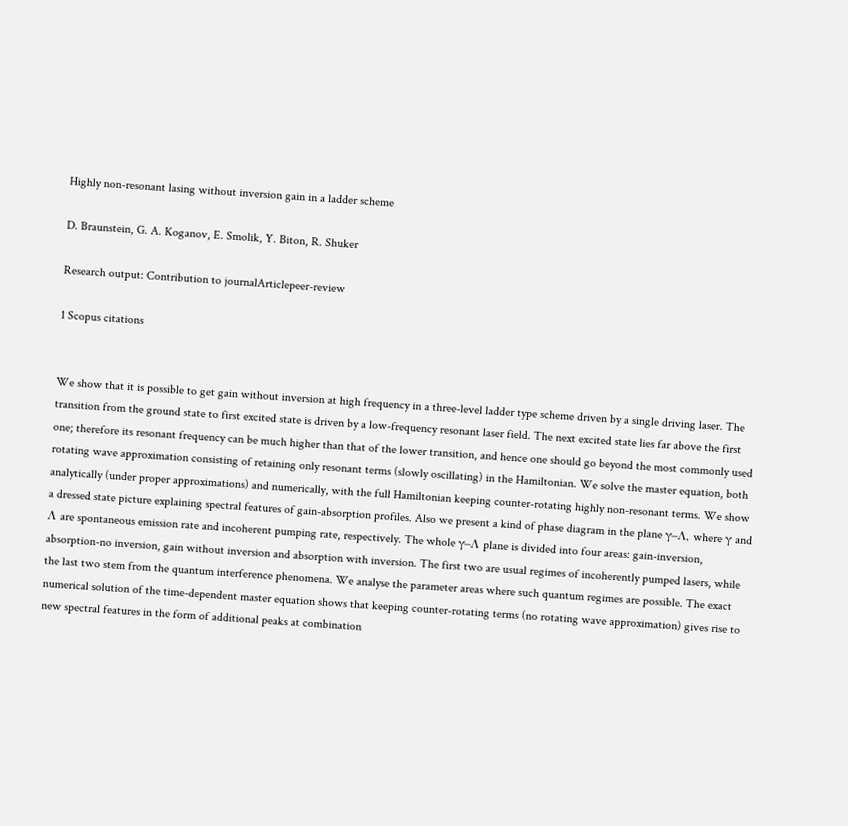Highly non-resonant lasing without inversion gain in a ladder scheme

D. Braunstein, G. A. Koganov, E. Smolik, Y. Biton, R. Shuker

Research output: Contribution to journalArticlepeer-review

1 Scopus citations


We show that it is possible to get gain without inversion at high frequency in a three-level ladder type scheme driven by a single driving laser. The transition from the ground state to first excited state is driven by a low-frequency resonant laser field. The next excited state lies far above the first one; therefore its resonant frequency can be much higher than that of the lower transition, and hence one should go beyond the most commonly used rotating wave approximation consisting of retaining only resonant terms (slowly oscillating) in the Hamiltonian. We solve the master equation, both analytically (under proper approximations) and numerically, with the full Hamiltonian keeping counter-rotating highly non-resonant terms. We show a dressed state picture explaining spectral features of gain-absorption profiles. Also we present a kind of phase diagram in the plane γ–Λ, where γ and Λ are spontaneous emission rate and incoherent pumping rate, respectively. The whole γ–Λ plane is divided into four areas: gain-inversion, absorption-no inversion, gain without inversion and absorption with inversion. The first two are usual regimes of incoherently pumped lasers, while the last two stem from the quantum interference phenomena. We analyse the parameter areas where such quantum regimes are possible. The exact numerical solution of the time-dependent master equation shows that keeping counter-rotating terms (no rotating wave approximation) gives rise to new spectral features in the form of additional peaks at combination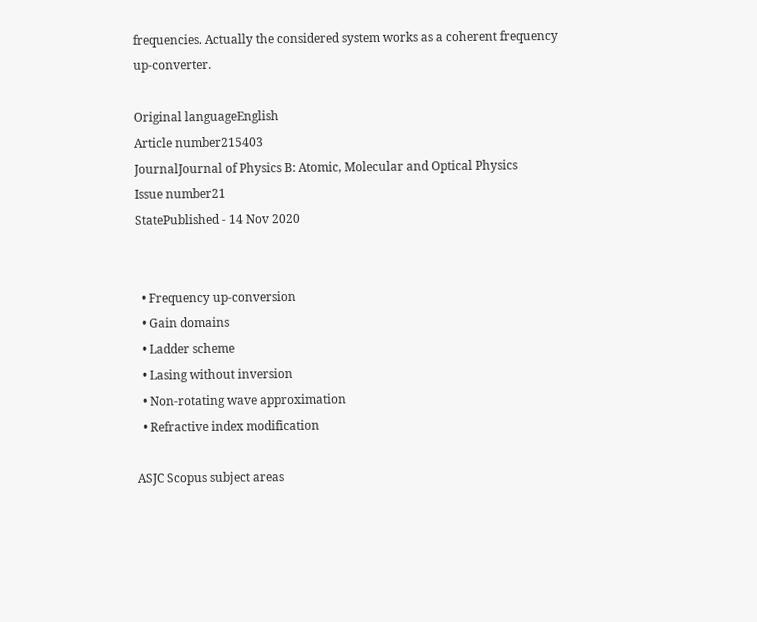frequencies. Actually the considered system works as a coherent frequency up-converter.

Original languageEnglish
Article number215403
JournalJournal of Physics B: Atomic, Molecular and Optical Physics
Issue number21
StatePublished - 14 Nov 2020


  • Frequency up-conversion
  • Gain domains
  • Ladder scheme
  • Lasing without inversion
  • Non-rotating wave approximation
  • Refractive index modification

ASJC Scopus subject areas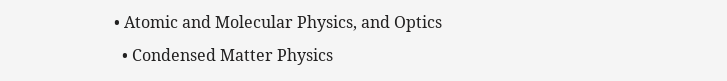• Atomic and Molecular Physics, and Optics
  • Condensed Matter Physics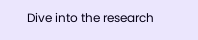Dive into the research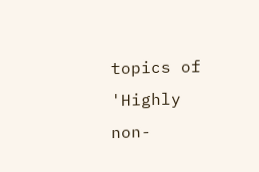topics of 'Highly non-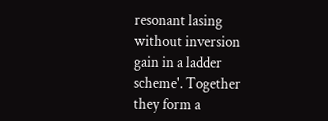resonant lasing without inversion gain in a ladder scheme'. Together they form a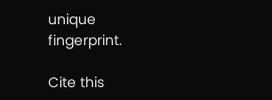unique fingerprint.

Cite this